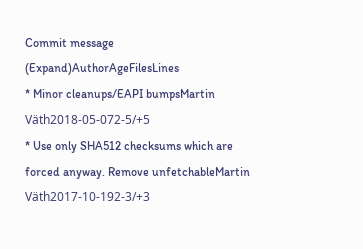Commit message (Expand)AuthorAgeFilesLines
* Minor cleanups/EAPI bumpsMartin Väth2018-05-072-5/+5
* Use only SHA512 checksums which are forced anyway. Remove unfetchableMartin Väth2017-10-192-3/+3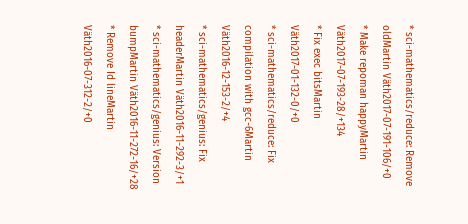* sci-mathematics/reduce: Remove oldMartin Väth2017-07-191-106/+0
* Make repoman happyMartin Väth2017-07-193-28/+134
* Fix exec bitsMartin Väth2017-01-132-0/+0
* sci-mathematics/reduce: Fix compilation with gcc-6Martin Väth2016-12-153-2/+4
* sci-mathematics/genius: Fix headerMartin Väth2016-11-292-3/+1
* sci-mathematics/genius: Version bumpMartin Väth2016-11-272-16/+28
* Remove Id lineMartin Väth2016-07-312-2/+0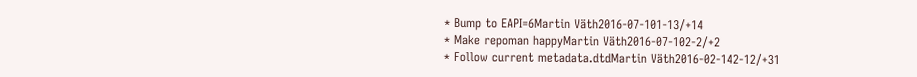* Bump to EAPI=6Martin Väth2016-07-101-13/+14
* Make repoman happyMartin Väth2016-07-102-2/+2
* Follow current metadata.dtdMartin Väth2016-02-142-12/+31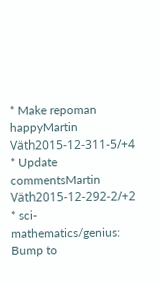* Make repoman happyMartin Väth2015-12-311-5/+4
* Update commentsMartin Väth2015-12-292-2/+2
* sci-mathematics/genius: Bump to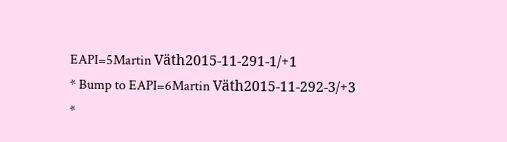EAPI=5Martin Väth2015-11-291-1/+1
* Bump to EAPI=6Martin Väth2015-11-292-3/+3
*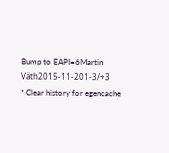Bump to EAPI=6Martin Väth2015-11-201-3/+3
* Clear history for egencache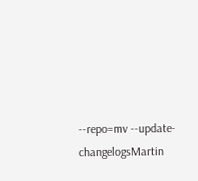--repo=mv --update-changelogsMartin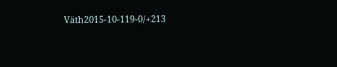Väth2015-10-119-0/+213